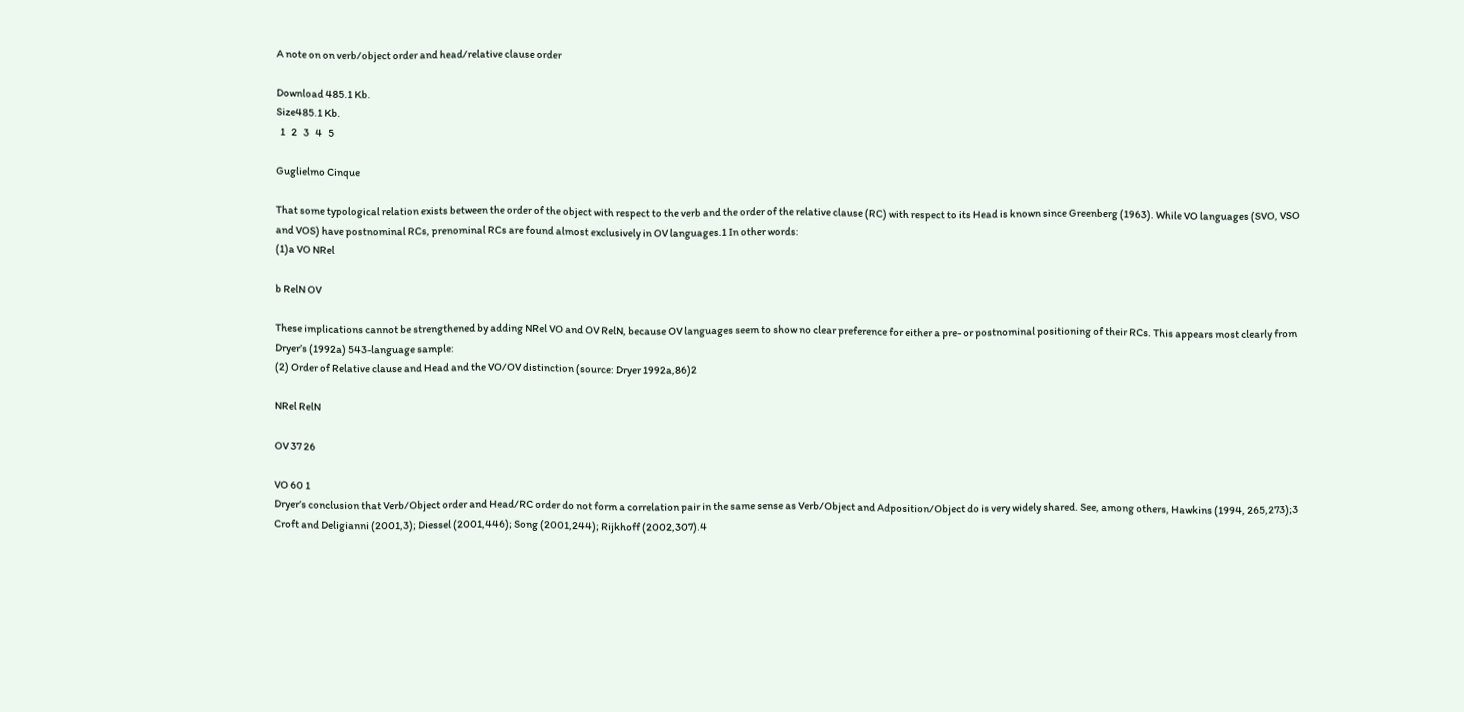A note on on verb/object order and head/relative clause order

Download 485.1 Kb.
Size485.1 Kb.
  1   2   3   4   5

Guglielmo Cinque

That some typological relation exists between the order of the object with respect to the verb and the order of the relative clause (RC) with respect to its Head is known since Greenberg (1963). While VO languages (SVO, VSO and VOS) have postnominal RCs, prenominal RCs are found almost exclusively in OV languages.1 In other words:
(1)a VO NRel

b RelN OV

These implications cannot be strengthened by adding NRel VO and OV RelN, because OV languages seem to show no clear preference for either a pre- or postnominal positioning of their RCs. This appears most clearly from Dryer’s (1992a) 543-language sample:
(2) Order of Relative clause and Head and the VO/OV distinction (source: Dryer 1992a,86)2

NRel RelN

OV 37 26

VO 60 1
Dryer’s conclusion that Verb/Object order and Head/RC order do not form a correlation pair in the same sense as Verb/Object and Adposition/Object do is very widely shared. See, among others, Hawkins (1994, 265,273);3 Croft and Deligianni (2001,3); Diessel (2001,446); Song (2001,244); Rijkhoff (2002,307).4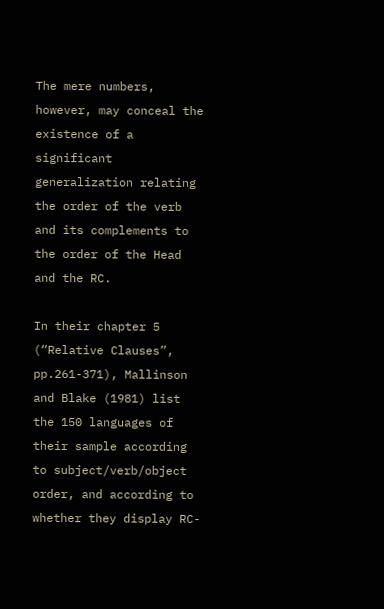The mere numbers, however, may conceal the existence of a significant generalization relating the order of the verb and its complements to the order of the Head and the RC.

In their chapter 5 (“Relative Clauses”, pp.261-371), Mallinson and Blake (1981) list the 150 languages of their sample according to subject/verb/object order, and according to whether they display RC-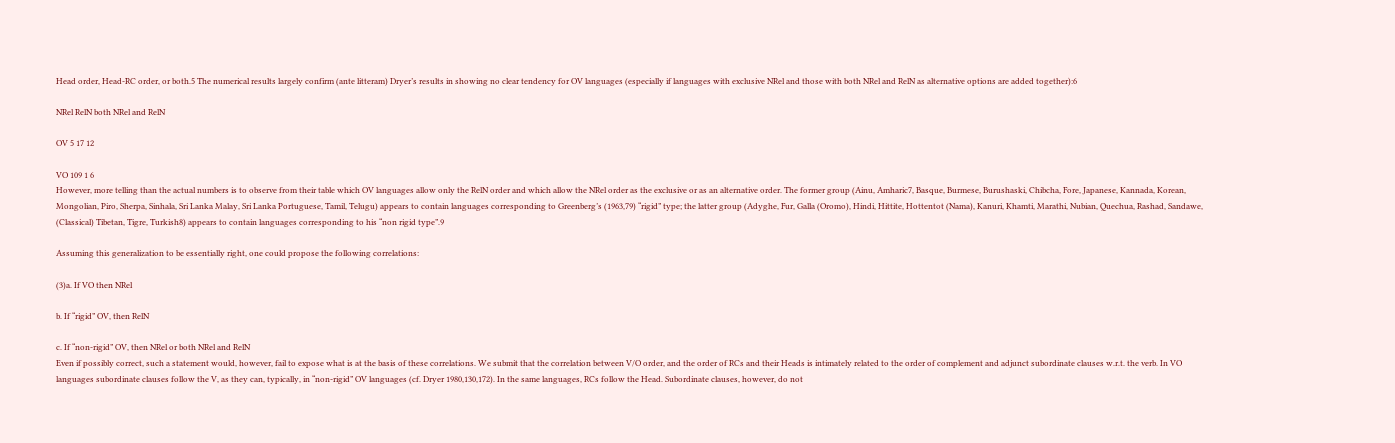Head order, Head-RC order, or both.5 The numerical results largely confirm (ante litteram) Dryer’s results in showing no clear tendency for OV languages (especially if languages with exclusive NRel and those with both NRel and RelN as alternative options are added together):6

NRel RelN both NRel and RelN

OV 5 17 12

VO 109 1 6
However, more telling than the actual numbers is to observe from their table which OV languages allow only the RelN order and which allow the NRel order as the exclusive or as an alternative order. The former group (Ainu, Amharic7, Basque, Burmese, Burushaski, Chibcha, Fore, Japanese, Kannada, Korean, Mongolian, Piro, Sherpa, Sinhala, Sri Lanka Malay, Sri Lanka Portuguese, Tamil, Telugu) appears to contain languages corresponding to Greenberg’s (1963,79) “rigid” type; the latter group (Adyghe, Fur, Galla (Oromo), Hindi, Hittite, Hottentot (Nama), Kanuri, Khamti, Marathi, Nubian, Quechua, Rashad, Sandawe, (Classical) Tibetan, Tigre, Turkish8) appears to contain languages corresponding to his “non rigid type”.9

Assuming this generalization to be essentially right, one could propose the following correlations:

(3)a. If VO then NRel

b. If “rigid” OV, then RelN

c. If “non-rigid” OV, then NRel or both NRel and RelN
Even if possibly correct, such a statement would, however, fail to expose what is at the basis of these correlations. We submit that the correlation between V/O order, and the order of RCs and their Heads is intimately related to the order of complement and adjunct subordinate clauses w.r.t. the verb. In VO languages subordinate clauses follow the V, as they can, typically, in “non-rigid” OV languages (cf. Dryer 1980,130,172). In the same languages, RCs follow the Head. Subordinate clauses, however, do not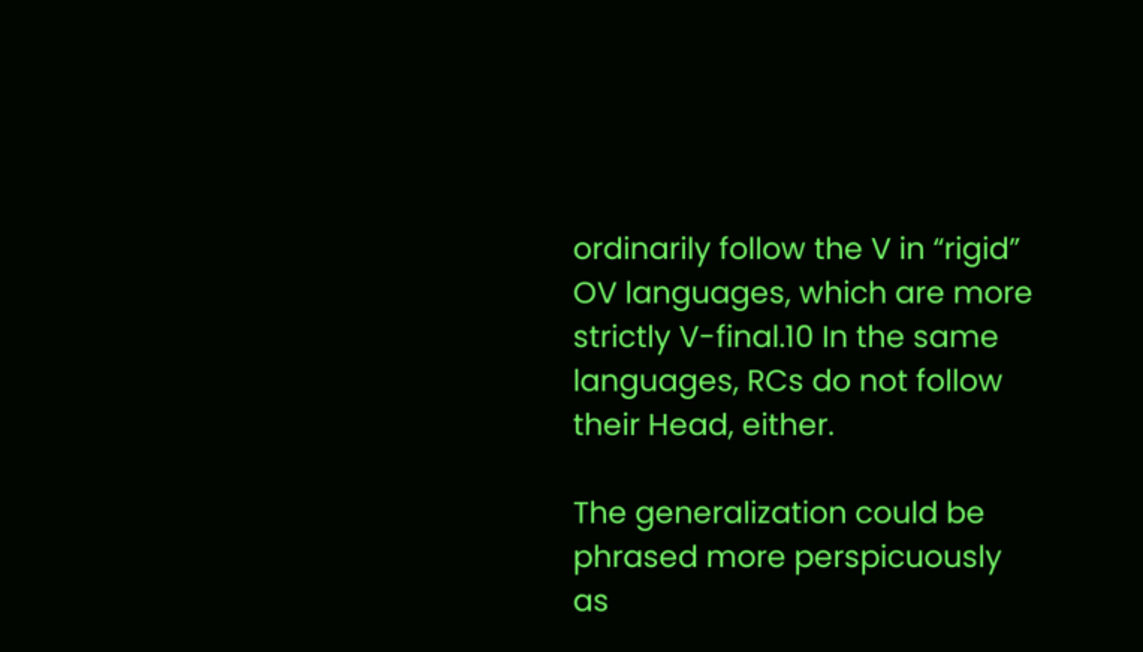ordinarily follow the V in “rigid” OV languages, which are more strictly V-final.10 In the same languages, RCs do not follow their Head, either.

The generalization could be phrased more perspicuously as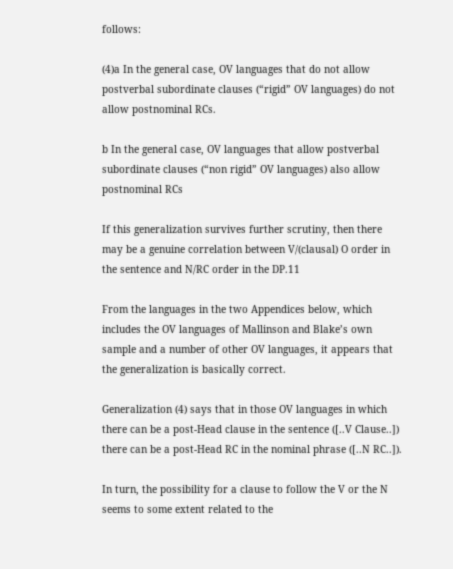follows:

(4)a In the general case, OV languages that do not allow postverbal subordinate clauses (“rigid” OV languages) do not allow postnominal RCs.

b In the general case, OV languages that allow postverbal subordinate clauses (“non rigid” OV languages) also allow postnominal RCs

If this generalization survives further scrutiny, then there may be a genuine correlation between V/(clausal) O order in the sentence and N/RC order in the DP.11

From the languages in the two Appendices below, which includes the OV languages of Mallinson and Blake’s own sample and a number of other OV languages, it appears that the generalization is basically correct.

Generalization (4) says that in those OV languages in which there can be a post-Head clause in the sentence ([..V Clause..]) there can be a post-Head RC in the nominal phrase ([..N RC..]).

In turn, the possibility for a clause to follow the V or the N seems to some extent related to the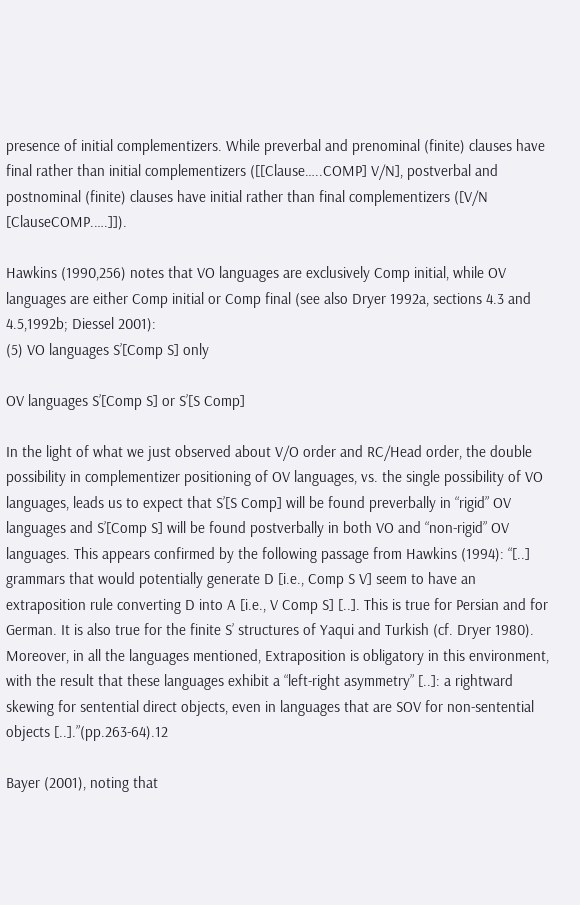presence of initial complementizers. While preverbal and prenominal (finite) clauses have final rather than initial complementizers ([[Clause…..COMP] V/N], postverbal and postnominal (finite) clauses have initial rather than final complementizers ([V/N [ClauseCOMP.….]]).

Hawkins (1990,256) notes that VO languages are exclusively Comp initial, while OV languages are either Comp initial or Comp final (see also Dryer 1992a, sections 4.3 and 4.5,1992b; Diessel 2001):
(5) VO languages S’[Comp S] only

OV languages S’[Comp S] or S’[S Comp]

In the light of what we just observed about V/O order and RC/Head order, the double possibility in complementizer positioning of OV languages, vs. the single possibility of VO languages, leads us to expect that S’[S Comp] will be found preverbally in “rigid” OV languages and S’[Comp S] will be found postverbally in both VO and “non-rigid” OV languages. This appears confirmed by the following passage from Hawkins (1994): “[..] grammars that would potentially generate D [i.e., Comp S V] seem to have an extraposition rule converting D into A [i.e., V Comp S] [..]. This is true for Persian and for German. It is also true for the finite S’ structures of Yaqui and Turkish (cf. Dryer 1980). Moreover, in all the languages mentioned, Extraposition is obligatory in this environment, with the result that these languages exhibit a “left-right asymmetry” [..]: a rightward skewing for sentential direct objects, even in languages that are SOV for non-sentential objects [..].”(pp.263-64).12

Bayer (2001), noting that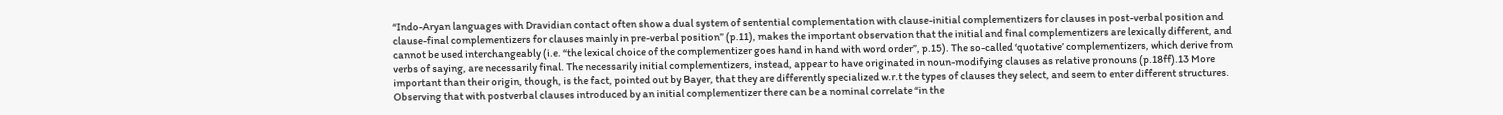“Indo-Aryan languages with Dravidian contact often show a dual system of sentential complementation with clause-initial complementizers for clauses in post-verbal position and clause-final complementizers for clauses mainly in pre-verbal position” (p.11), makes the important observation that the initial and final complementizers are lexically different, and cannot be used interchangeably (i.e. “the lexical choice of the complementizer goes hand in hand with word order”, p.15). The so-called ‘quotative’ complementizers, which derive from verbs of saying, are necessarily final. The necessarily initial complementizers, instead, appear to have originated in noun-modifying clauses as relative pronouns (p.18ff).13 More important than their origin, though, is the fact, pointed out by Bayer, that they are differently specialized w.r.t the types of clauses they select, and seem to enter different structures. Observing that with postverbal clauses introduced by an initial complementizer there can be a nominal correlate “in the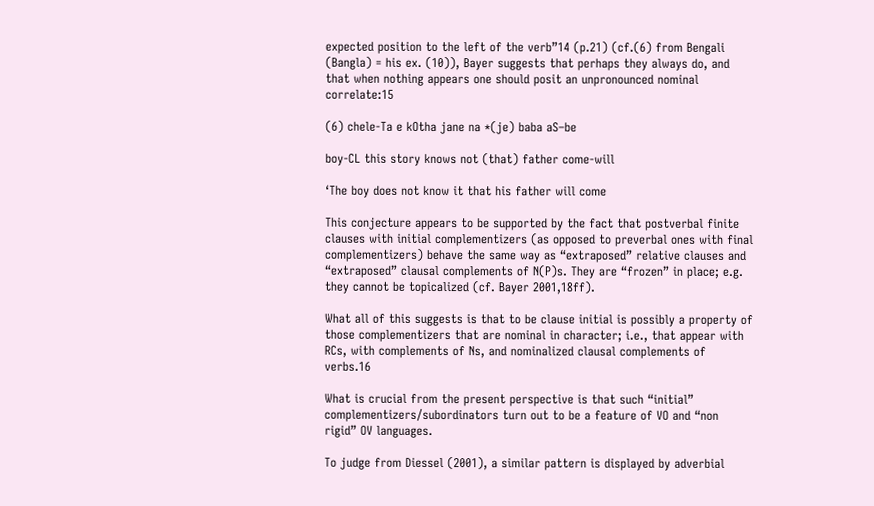expected position to the left of the verb”14 (p.21) (cf.(6) from Bengali (Bangla) = his ex. (10)), Bayer suggests that perhaps they always do, and that when nothing appears one should posit an unpronounced nominal correlate:15

(6) chele-Ta e kOtha jane na *(je) baba aS–be

boy-CL this story knows not (that) father come-will

‘The boy does not know it that his father will come

This conjecture appears to be supported by the fact that postverbal finite clauses with initial complementizers (as opposed to preverbal ones with final complementizers) behave the same way as “extraposed” relative clauses and “extraposed” clausal complements of N(P)s. They are “frozen” in place; e.g. they cannot be topicalized (cf. Bayer 2001,18ff).

What all of this suggests is that to be clause initial is possibly a property of those complementizers that are nominal in character; i.e., that appear with RCs, with complements of Ns, and nominalized clausal complements of verbs.16

What is crucial from the present perspective is that such “initial” complementizers/subordinators turn out to be a feature of VO and “non rigid” OV languages.

To judge from Diessel (2001), a similar pattern is displayed by adverbial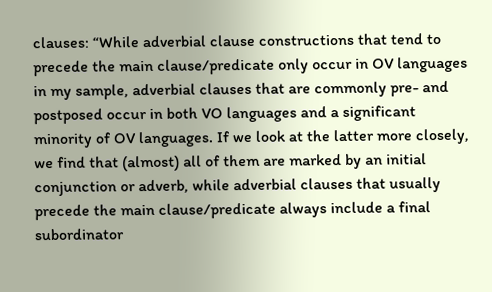clauses: “While adverbial clause constructions that tend to precede the main clause/predicate only occur in OV languages in my sample, adverbial clauses that are commonly pre- and postposed occur in both VO languages and a significant minority of OV languages. If we look at the latter more closely, we find that (almost) all of them are marked by an initial conjunction or adverb, while adverbial clauses that usually precede the main clause/predicate always include a final subordinator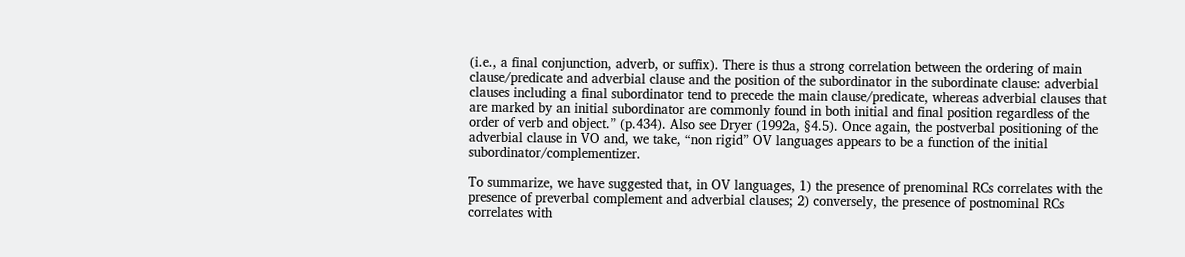(i.e., a final conjunction, adverb, or suffix). There is thus a strong correlation between the ordering of main clause/predicate and adverbial clause and the position of the subordinator in the subordinate clause: adverbial clauses including a final subordinator tend to precede the main clause/predicate, whereas adverbial clauses that are marked by an initial subordinator are commonly found in both initial and final position regardless of the order of verb and object.” (p.434). Also see Dryer (1992a, §4.5). Once again, the postverbal positioning of the adverbial clause in VO and, we take, “non rigid” OV languages appears to be a function of the initial subordinator/complementizer.

To summarize, we have suggested that, in OV languages, 1) the presence of prenominal RCs correlates with the presence of preverbal complement and adverbial clauses; 2) conversely, the presence of postnominal RCs correlates with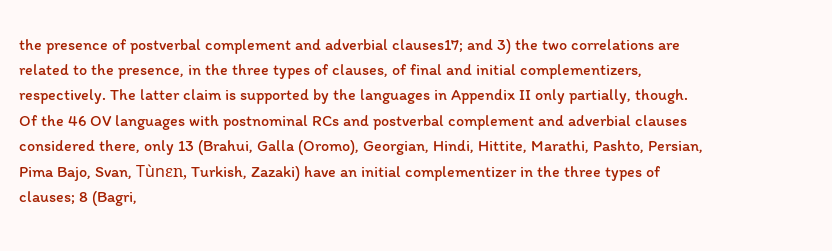the presence of postverbal complement and adverbial clauses17; and 3) the two correlations are related to the presence, in the three types of clauses, of final and initial complementizers, respectively. The latter claim is supported by the languages in Appendix II only partially, though. Of the 46 OV languages with postnominal RCs and postverbal complement and adverbial clauses considered there, only 13 (Brahui, Galla (Oromo), Georgian, Hindi, Hittite, Marathi, Pashto, Persian, Pima Bajo, Svan, Tùnεn, Turkish, Zazaki) have an initial complementizer in the three types of clauses; 8 (Bagri,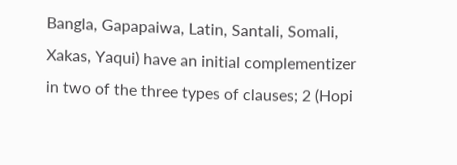Bangla, Gapapaiwa, Latin, Santali, Somali, Xakas, Yaqui) have an initial complementizer in two of the three types of clauses; 2 (Hopi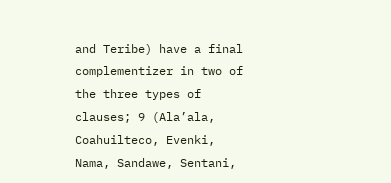and Teribe) have a final complementizer in two of the three types of clauses; 9 (Ala’ala, Coahuilteco, Evenki, Nama, Sandawe, Sentani,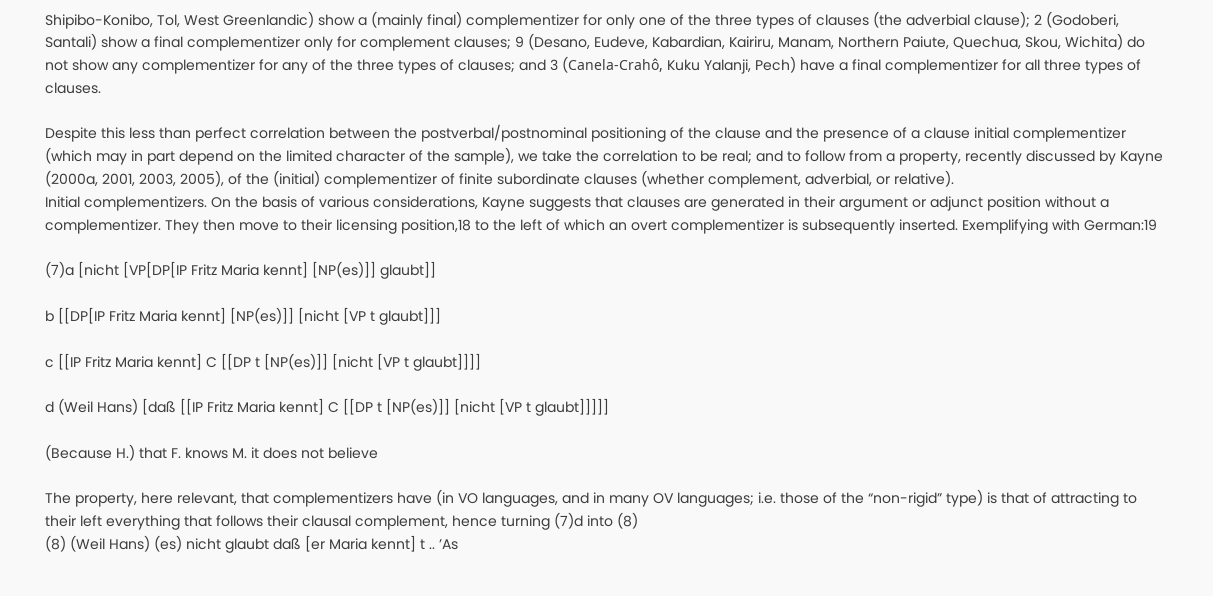Shipibo-Konibo, Tol, West Greenlandic) show a (mainly final) complementizer for only one of the three types of clauses (the adverbial clause); 2 (Godoberi, Santali) show a final complementizer only for complement clauses; 9 (Desano, Eudeve, Kabardian, Kairiru, Manam, Northern Paiute, Quechua, Skou, Wichita) do not show any complementizer for any of the three types of clauses; and 3 (Canela-Crahô, Kuku Yalanji, Pech) have a final complementizer for all three types of clauses.

Despite this less than perfect correlation between the postverbal/postnominal positioning of the clause and the presence of a clause initial complementizer (which may in part depend on the limited character of the sample), we take the correlation to be real; and to follow from a property, recently discussed by Kayne (2000a, 2001, 2003, 2005), of the (initial) complementizer of finite subordinate clauses (whether complement, adverbial, or relative).
Initial complementizers. On the basis of various considerations, Kayne suggests that clauses are generated in their argument or adjunct position without a complementizer. They then move to their licensing position,18 to the left of which an overt complementizer is subsequently inserted. Exemplifying with German:19

(7)a [nicht [VP[DP[IP Fritz Maria kennt] [NP(es)]] glaubt]]

b [[DP[IP Fritz Maria kennt] [NP(es)]] [nicht [VP t glaubt]]]

c [[IP Fritz Maria kennt] C [[DP t [NP(es)]] [nicht [VP t glaubt]]]]

d (Weil Hans) [daß [[IP Fritz Maria kennt] C [[DP t [NP(es)]] [nicht [VP t glaubt]]]]]

(Because H.) that F. knows M. it does not believe

The property, here relevant, that complementizers have (in VO languages, and in many OV languages; i.e. those of the “non-rigid” type) is that of attracting to their left everything that follows their clausal complement, hence turning (7)d into (8)
(8) (Weil Hans) (es) nicht glaubt daß [er Maria kennt] t .. ’As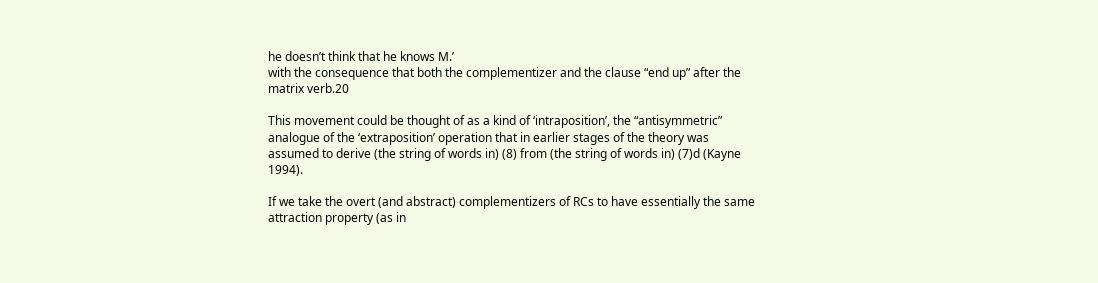he doesn’t think that he knows M.’
with the consequence that both the complementizer and the clause “end up” after the matrix verb.20

This movement could be thought of as a kind of ‘intraposition’, the “antisymmetric” analogue of the ‘extraposition’ operation that in earlier stages of the theory was assumed to derive (the string of words in) (8) from (the string of words in) (7)d (Kayne 1994).

If we take the overt (and abstract) complementizers of RCs to have essentially the same attraction property (as in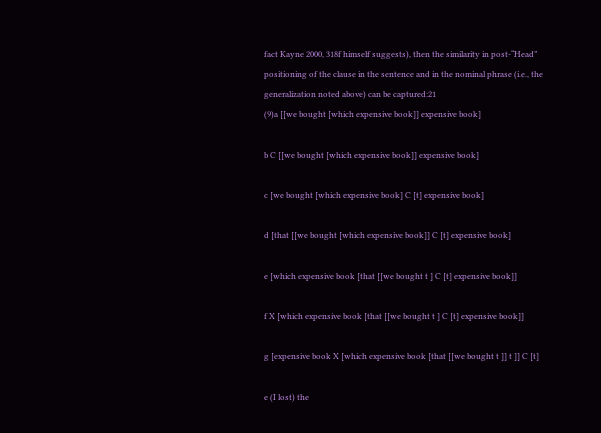fact Kayne 2000, 318f himself suggests), then the similarity in post-“Head” positioning of the clause in the sentence and in the nominal phrase (i.e., the generalization noted above) can be captured:21
(9)a [[we bought [which expensive book]] expensive book]

b C [[we bought [which expensive book]] expensive book]

c [we bought [which expensive book] C [t] expensive book]

d [that [[we bought [which expensive book]] C [t] expensive book]

e [which expensive book [that [[we bought t ] C [t] expensive book]]

f X [which expensive book [that [[we bought t ] C [t] expensive book]]

g [expensive book X [which expensive book [that [[we bought t ]] t ]] C [t]

e (I lost) the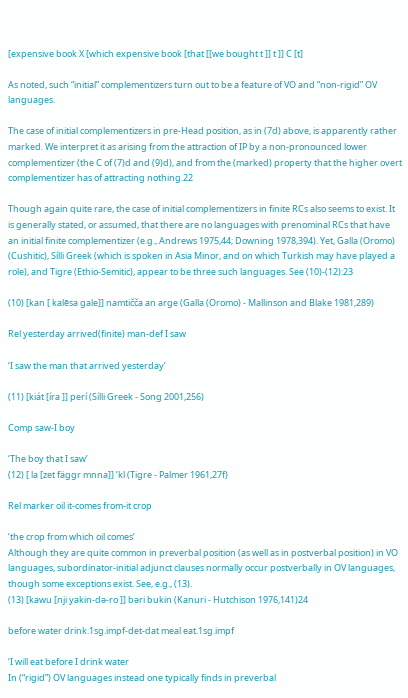[expensive book X [which expensive book [that [[we bought t ]] t ]] C [t]

As noted, such “initial” complementizers turn out to be a feature of VO and “non-rigid” OV languages.

The case of initial complementizers in pre-Head position, as in (7d) above, is apparently rather marked. We interpret it as arising from the attraction of IP by a non-pronounced lower complementizer (the C of (7)d and (9)d), and from the (marked) property that the higher overt complementizer has of attracting nothing.22

Though again quite rare, the case of initial complementizers in finite RCs also seems to exist. It is generally stated, or assumed, that there are no languages with prenominal RCs that have an initial finite complementizer (e.g., Andrews 1975,44; Downing 1978,394). Yet, Galla (Oromo) (Cushitic), Sílli Greek (which is spoken in Asia Minor, and on which Turkish may have played a role), and Tigre (Ethio-Semitic), appear to be three such languages. See (10)-(12):23

(10) [kan [ kalēsa gale]] namtičča an arge (Galla (Oromo) - Mallinson and Blake 1981,289)

Rel yesterday arrived(finite) man-def I saw

‘I saw the man that arrived yesterday’

(11) [kiát [íra ]] perí (Sílli Greek - Song 2001,256)

Comp saw-I boy

‘The boy that I saw’
(12) [ la [zet fäggr mnna]] ’kl (Tigre - Palmer 1961,27f)

Rel marker oil it-comes from-it crop

‘the crop from which oil comes’
Although they are quite common in preverbal position (as well as in postverbal position) in VO languages, subordinator-initial adjunct clauses normally occur postverbally in OV languages, though some exceptions exist. See, e.g., (13).
(13) [kawu [nji yakin-də-ro ]] bəri bukin (Kanuri - Hutchison 1976,141)24

before water drink.1sg.impf-det-dat meal eat.1sg.impf

‘I will eat before I drink water
In (“rigid”) OV languages instead one typically finds in preverbal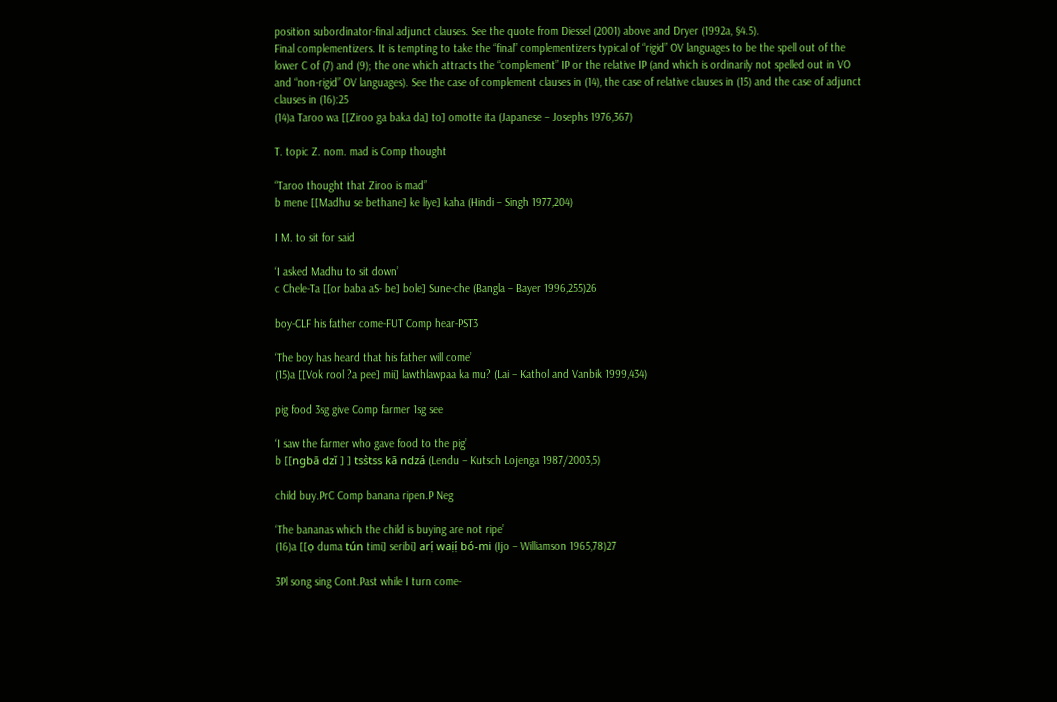position subordinator-final adjunct clauses. See the quote from Diessel (2001) above and Dryer (1992a, §4.5).
Final complementizers. It is tempting to take the “final” complementizers typical of “rigid” OV languages to be the spell out of the lower C of (7) and (9); the one which attracts the “complement” IP or the relative IP (and which is ordinarily not spelled out in VO and “non-rigid” OV languages). See the case of complement clauses in (14), the case of relative clauses in (15) and the case of adjunct clauses in (16):25
(14)a Taroo wa [[Ziroo ga baka da] to] omotte ita (Japanese – Josephs 1976,367)

T. topic Z. nom. mad is Comp thought

“Taroo thought that Ziroo is mad”
b mene [[Madhu se bethane] ke liye] kaha (Hindi – Singh 1977,204)

I M. to sit for said

‘I asked Madhu to sit down’
c Chele-Ta [[or baba aS- be] bole] Sune-che (Bangla – Bayer 1996,255)26

boy-CLF his father come-FUT Comp hear-PST3

‘The boy has heard that his father will come’
(15)a [[Vok rool ?a pee] mii] lawthlawpaa ka mu? (Lai – Kathol and Vanbik 1999,434)

pig food 3sg give Comp farmer 1sg see

‘I saw the farmer who gave food to the pig’
b [[ngbā dzĭ ] ] tss̀tss kā ndzá (Lendu – Kutsch Lojenga 1987/2003,5)

child buy.PrC Comp banana ripen.P Neg

‘The bananas which the child is buying are not ripe’
(16)a [[ọ duma tún timi] seribi] arị́ waịị́ bó-mi (Ijo – Williamson 1965,78)27

3Pl song sing Cont.Past while I turn come-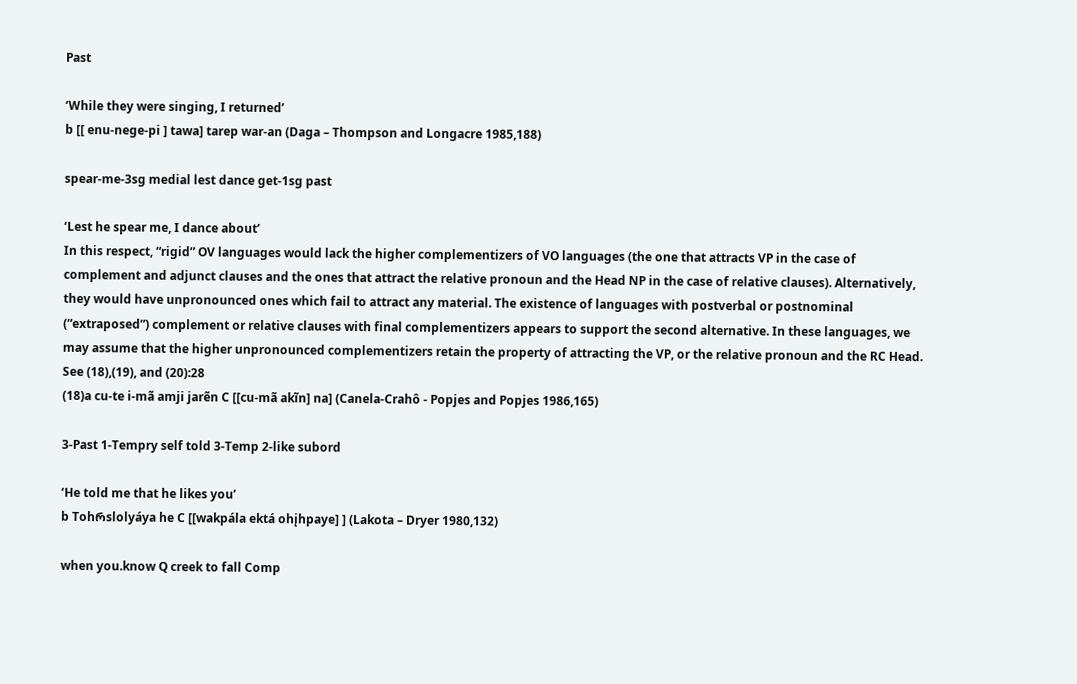Past

‘While they were singing, I returned’
b [[ enu-nege-pi ] tawa] tarep war-an (Daga – Thompson and Longacre 1985,188)

spear-me-3sg medial lest dance get-1sg past

‘Lest he spear me, I dance about’
In this respect, “rigid” OV languages would lack the higher complementizers of VO languages (the one that attracts VP in the case of complement and adjunct clauses and the ones that attract the relative pronoun and the Head NP in the case of relative clauses). Alternatively, they would have unpronounced ones which fail to attract any material. The existence of languages with postverbal or postnominal (“extraposed”) complement or relative clauses with final complementizers appears to support the second alternative. In these languages, we may assume that the higher unpronounced complementizers retain the property of attracting the VP, or the relative pronoun and the RC Head. See (18),(19), and (20):28
(18)a cu-te i-mã amji jarẽn C [[cu-mã akĩn] na] (Canela-Crahô - Popjes and Popjes 1986,165)

3-Past 1-Tempry self told 3-Temp 2-like subord

‘He told me that he likes you’
b TohᲠslolyáya he C [[wakpála ektá ohįhpaye] ] (Lakota – Dryer 1980,132)

when you.know Q creek to fall Comp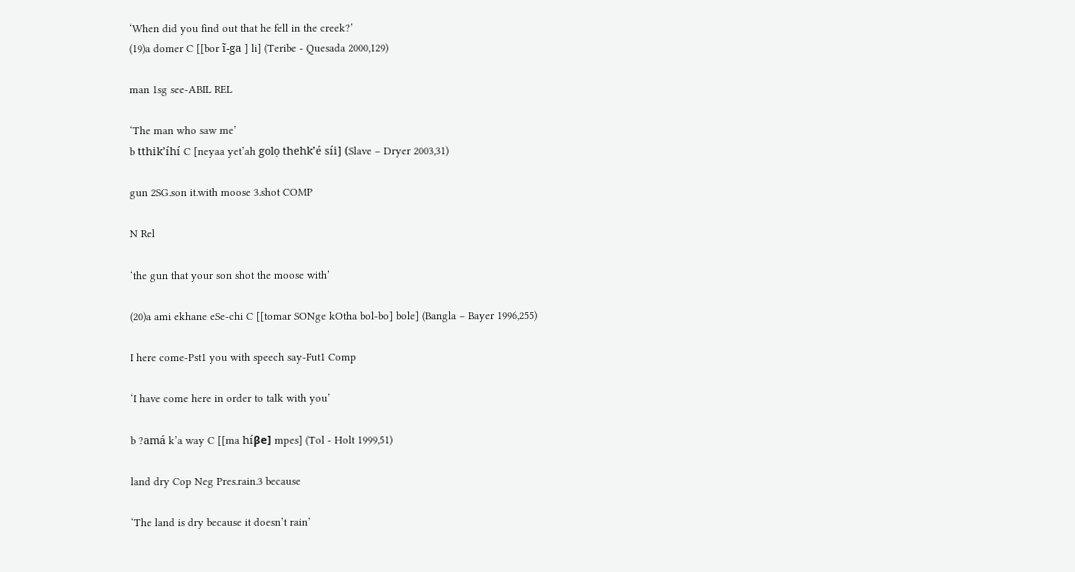‘When did you find out that he fell in the creek?’
(19)a domer C [[bor ĩ-ga ] li] (Teribe - Quesada 2000,129)

man 1sg see-ABIL REL

‘The man who saw me’
b tthik’íhí C [neyaa yet’ah golọ thehk’é síi] (Slave – Dryer 2003,31)

gun 2SG.son it.with moose 3.shot COMP

N Rel

‘the gun that your son shot the moose with’

(20)a ami ekhane eSe-chi C [[tomar SONge kOtha bol-bo] bole] (Bangla – Bayer 1996,255)

I here come-Pst1 you with speech say-Fut1 Comp

‘I have come here in order to talk with you’

b ?amá k’a way C [[ma híβe] mpes] (Tol - Holt 1999,51)

land dry Cop Neg Pres.rain.3 because

‘The land is dry because it doesn’t rain’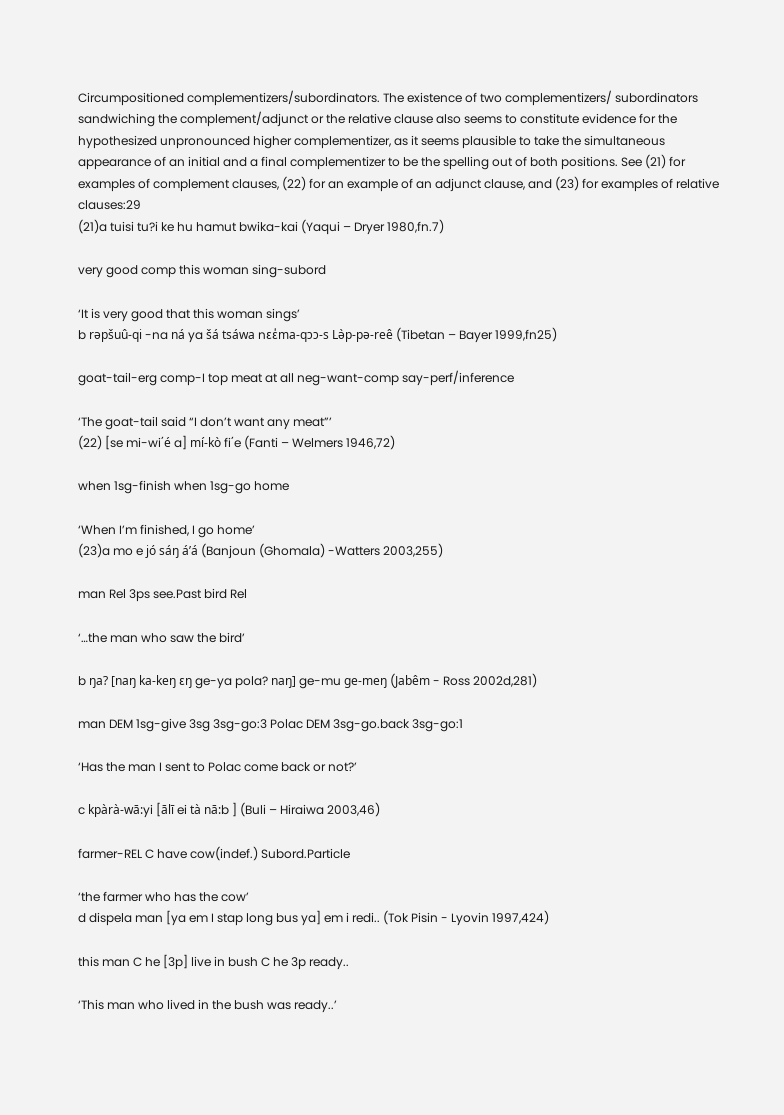Circumpositioned complementizers/subordinators. The existence of two complementizers/ subordinators sandwiching the complement/adjunct or the relative clause also seems to constitute evidence for the hypothesized unpronounced higher complementizer, as it seems plausible to take the simultaneous appearance of an initial and a final complementizer to be the spelling out of both positions. See (21) for examples of complement clauses, (22) for an example of an adjunct clause, and (23) for examples of relative clauses:29
(21)a tuisi tu?i ke hu hamut bwika-kai (Yaqui – Dryer 1980,fn.7)

very good comp this woman sing-subord

‘It is very good that this woman sings’
b rəpšuû-qi -na ná ya šá tsáwa nεέma-qɔɔ-s Lə̀p-pə-reê (Tibetan – Bayer 1999,fn25)

goat-tail-erg comp-I top meat at all neg-want-comp say-perf/inference

‘The goat-tail said “I don’t want any meat”’
(22) [se mi-wi΄é a] mí-kò fi΄e (Fanti – Welmers 1946,72)

when 1sg-finish when 1sg-go home

‘When I’m finished, I go home’
(23)a mo e jó sáŋ á’á (Banjoun (Ghomala) -Watters 2003,255)

man Rel 3ps see.Past bird Rel

‘…the man who saw the bird’

b ŋa? [naŋ ka-keŋ εŋ ge-ya pola? naŋ] ge-mu ge-meŋ (Jabêm - Ross 2002d,281)

man DEM 1sg-give 3sg 3sg-go:3 Polac DEM 3sg-go.back 3sg-go:1

‘Has the man I sent to Polac come back or not?’

c kpàrà-wā:yi [ālī ei tà nā:b ] (Buli – Hiraiwa 2003,46)

farmer-REL C have cow(indef.) Subord.Particle

‘the farmer who has the cow’
d dispela man [ya em I stap long bus ya] em i redi.. (Tok Pisin - Lyovin 1997,424)

this man C he [3p] live in bush C he 3p ready..

‘This man who lived in the bush was ready..’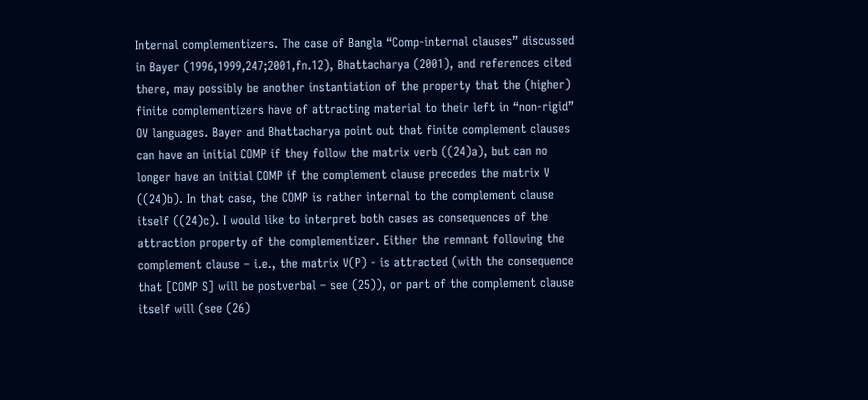Internal complementizers. The case of Bangla “Comp-internal clauses” discussed in Bayer (1996,1999,247;2001,fn.12), Bhattacharya (2001), and references cited there, may possibly be another instantiation of the property that the (higher) finite complementizers have of attracting material to their left in “non-rigid” OV languages. Bayer and Bhattacharya point out that finite complement clauses can have an initial COMP if they follow the matrix verb ((24)a), but can no longer have an initial COMP if the complement clause precedes the matrix V ((24)b). In that case, the COMP is rather internal to the complement clause itself ((24)c). I would like to interpret both cases as consequences of the attraction property of the complementizer. Either the remnant following the complement clause – i.e., the matrix V(P) - is attracted (with the consequence that [COMP S] will be postverbal – see (25)), or part of the complement clause itself will (see (26)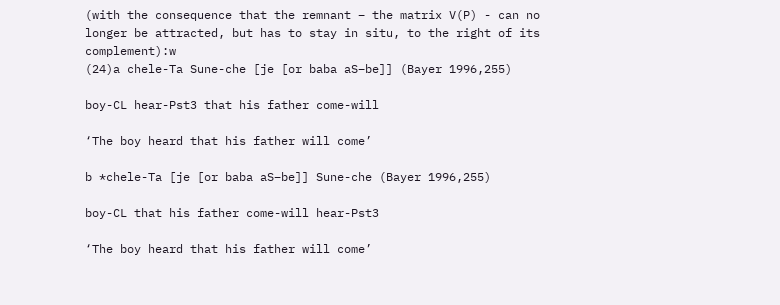(with the consequence that the remnant – the matrix V(P) - can no longer be attracted, but has to stay in situ, to the right of its complement):w
(24)a chele-Ta Sune-che [je [or baba aS–be]] (Bayer 1996,255)

boy-CL hear-Pst3 that his father come-will

‘The boy heard that his father will come’

b *chele-Ta [je [or baba aS–be]] Sune-che (Bayer 1996,255)

boy-CL that his father come-will hear-Pst3

‘The boy heard that his father will come’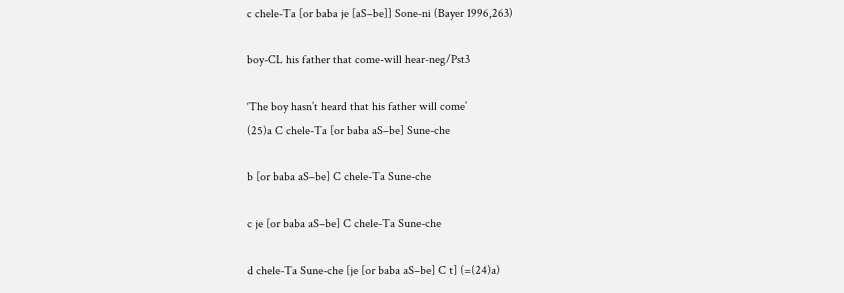c chele-Ta [or baba je [aS–be]] Sone-ni (Bayer 1996,263)

boy-CL his father that come-will hear-neg/Pst3

‘The boy hasn’t heard that his father will come’
(25)a C chele-Ta [or baba aS–be] Sune-che

b [or baba aS–be] C chele-Ta Sune-che

c je [or baba aS–be] C chele-Ta Sune-che

d chele-Ta Sune-che [je [or baba aS–be] C t] (=(24)a)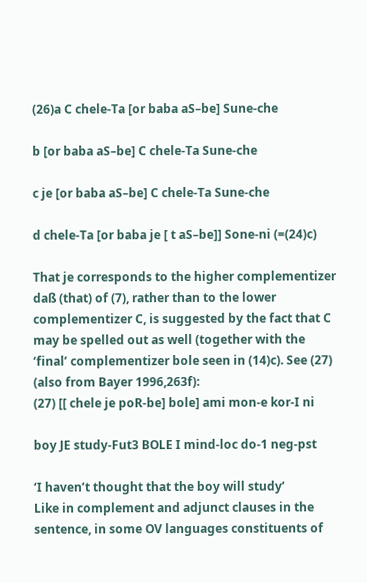(26)a C chele-Ta [or baba aS–be] Sune-che

b [or baba aS–be] C chele-Ta Sune-che

c je [or baba aS–be] C chele-Ta Sune-che

d chele-Ta [or baba je [ t aS–be]] Sone-ni (=(24)c)

That je corresponds to the higher complementizer daß (that) of (7), rather than to the lower complementizer C, is suggested by the fact that C may be spelled out as well (together with the ‘final’ complementizer bole seen in (14)c). See (27) (also from Bayer 1996,263f):
(27) [[ chele je poR-be] bole] ami mon-e kor-I ni

boy JE study-Fut3 BOLE I mind-loc do-1 neg-pst

‘I haven’t thought that the boy will study’
Like in complement and adjunct clauses in the sentence, in some OV languages constituents of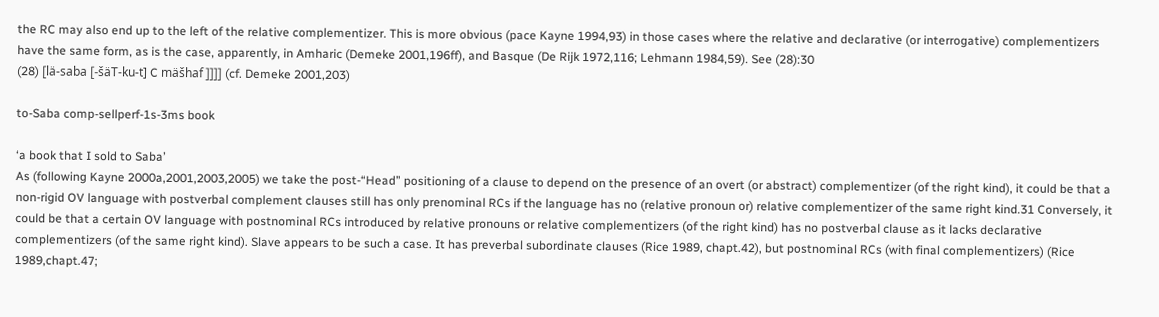the RC may also end up to the left of the relative complementizer. This is more obvious (pace Kayne 1994,93) in those cases where the relative and declarative (or interrogative) complementizers have the same form, as is the case, apparently, in Amharic (Demeke 2001,196ff), and Basque (De Rijk 1972,116; Lehmann 1984,59). See (28):30
(28) [lä-saba [-šäT-ku-t] C mäšhaf ]]]] (cf. Demeke 2001,203)

to-Saba comp-sellperf-1s-3ms book

‘a book that I sold to Saba’
As (following Kayne 2000a,2001,2003,2005) we take the post-“Head” positioning of a clause to depend on the presence of an overt (or abstract) complementizer (of the right kind), it could be that a non-rigid OV language with postverbal complement clauses still has only prenominal RCs if the language has no (relative pronoun or) relative complementizer of the same right kind.31 Conversely, it could be that a certain OV language with postnominal RCs introduced by relative pronouns or relative complementizers (of the right kind) has no postverbal clause as it lacks declarative complementizers (of the same right kind). Slave appears to be such a case. It has preverbal subordinate clauses (Rice 1989, chapt.42), but postnominal RCs (with final complementizers) (Rice 1989,chapt.47;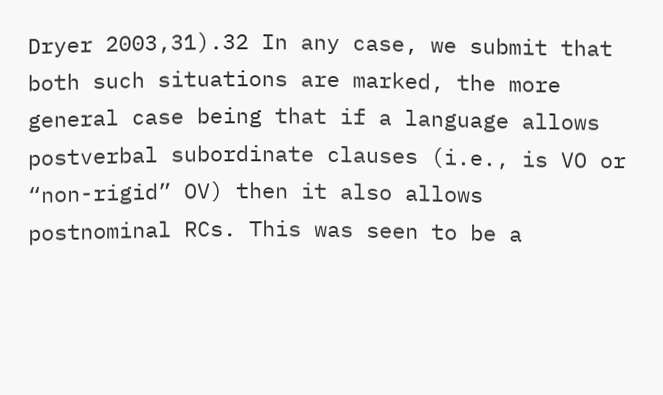Dryer 2003,31).32 In any case, we submit that both such situations are marked, the more general case being that if a language allows postverbal subordinate clauses (i.e., is VO or “non-rigid” OV) then it also allows postnominal RCs. This was seen to be a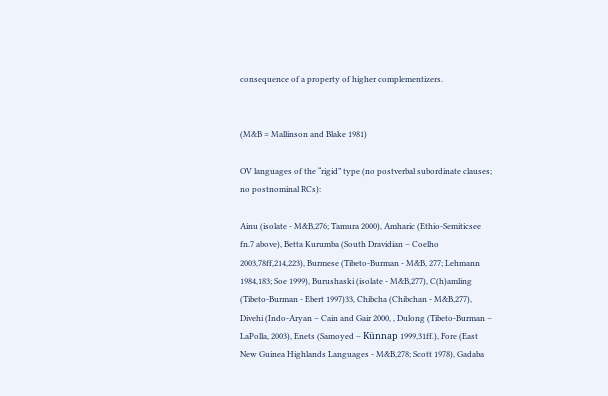consequence of a property of higher complementizers.


(M&B = Mallinson and Blake 1981)

OV languages of the “rigid” type (no postverbal subordinate clauses; no postnominal RCs):

Ainu (isolate - M&B,276; Tamura 2000), Amharic (Ethio-Semiticsee fn.7 above), Betta Kurumba (South Dravidian – Coelho 2003,78ff,214,223), Burmese (Tibeto-Burman - M&B, 277; Lehmann 1984,183; Soe 1999), Burushaski (isolate - M&B,277), C(h)amling (Tibeto-Burman - Ebert 1997)33, Chibcha (Chibchan - M&B,277), Divehi (Indo-Aryan – Cain and Gair 2000, , Dulong (Tibeto-Burman – LaPolla, 2003), Enets (Samoyed – Künnap 1999,31ff.), Fore (East New Guinea Highlands Languages - M&B,278; Scott 1978), Gadaba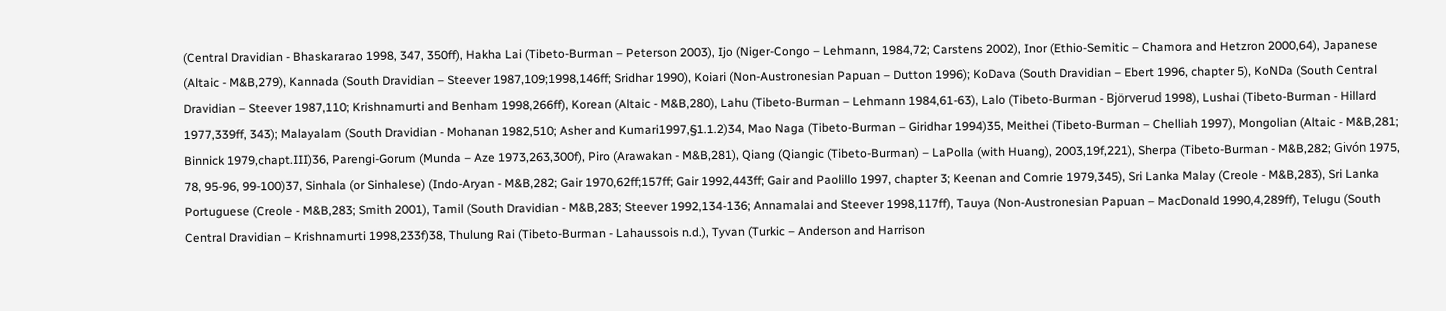(Central Dravidian - Bhaskararao 1998, 347, 350ff), Hakha Lai (Tibeto-Burman – Peterson 2003), Ijo (Niger-Congo – Lehmann, 1984,72; Carstens 2002), Inor (Ethio-Semitic – Chamora and Hetzron 2000,64), Japanese (Altaic - M&B,279), Kannada (South Dravidian – Steever 1987,109;1998,146ff; Sridhar 1990), Koiari (Non-Austronesian Papuan – Dutton 1996); KoDava (South Dravidian – Ebert 1996, chapter 5), KoNDa (South Central Dravidian – Steever 1987,110; Krishnamurti and Benham 1998,266ff), Korean (Altaic - M&B,280), Lahu (Tibeto-Burman – Lehmann 1984,61-63), Lalo (Tibeto-Burman - Björverud 1998), Lushai (Tibeto-Burman - Hillard 1977,339ff, 343); Malayalam (South Dravidian - Mohanan 1982,510; Asher and Kumari1997,§1.1.2)34, Mao Naga (Tibeto-Burman – Giridhar 1994)35, Meithei (Tibeto-Burman – Chelliah 1997), Mongolian (Altaic - M&B,281; Binnick 1979,chapt.III)36, Parengi-Gorum (Munda – Aze 1973,263,300f), Piro (Arawakan - M&B,281), Qiang (Qiangic (Tibeto-Burman) – LaPolla (with Huang), 2003,19f,221), Sherpa (Tibeto-Burman - M&B,282; Givón 1975, 78, 95-96, 99-100)37, Sinhala (or Sinhalese) (Indo-Aryan - M&B,282; Gair 1970,62ff;157ff; Gair 1992,443ff; Gair and Paolillo 1997, chapter 3; Keenan and Comrie 1979,345), Sri Lanka Malay (Creole - M&B,283), Sri Lanka Portuguese (Creole - M&B,283; Smith 2001), Tamil (South Dravidian - M&B,283; Steever 1992,134-136; Annamalai and Steever 1998,117ff), Tauya (Non-Austronesian Papuan – MacDonald 1990,4,289ff), Telugu (South Central Dravidian – Krishnamurti 1998,233f)38, Thulung Rai (Tibeto-Burman - Lahaussois n.d.), Tyvan (Turkic – Anderson and Harrison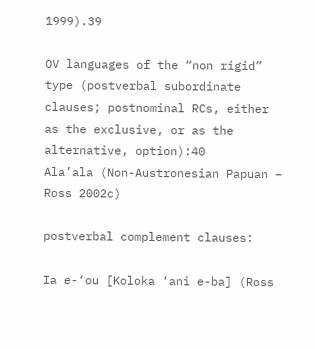1999).39

OV languages of the “non rigid” type (postverbal subordinate clauses; postnominal RCs, either as the exclusive, or as the alternative, option):40
Ala’ala (Non-Austronesian Papuan – Ross 2002c)

postverbal complement clauses:

Ia e-‘ou [Koloka ‘ani e-ba] (Ross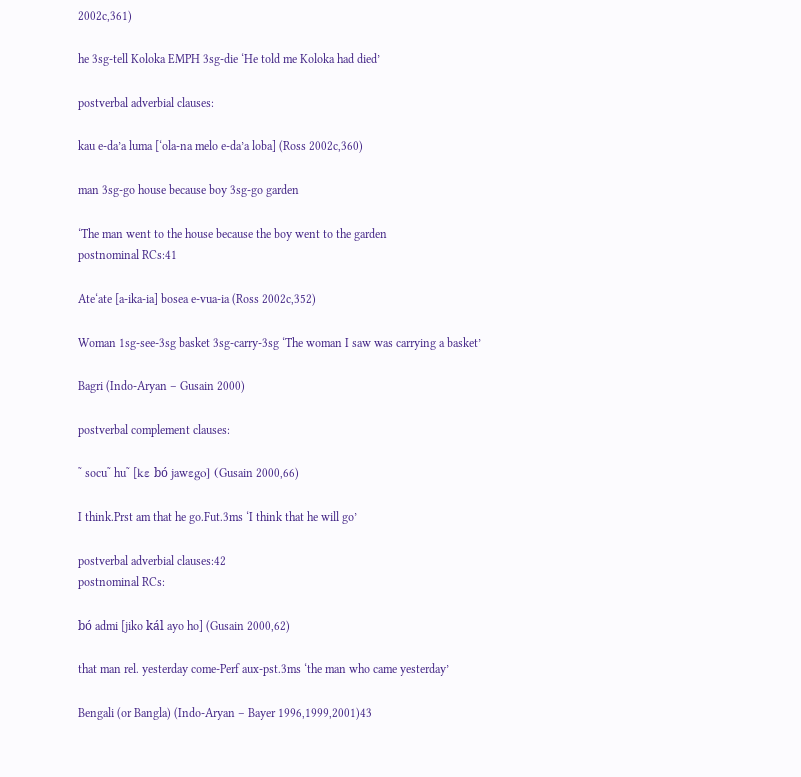2002c,361)

he 3sg-tell Koloka EMPH 3sg-die ‘He told me Koloka had died’

postverbal adverbial clauses:

kau e-da’a luma [‘ola-na melo e-da’a loba] (Ross 2002c,360)

man 3sg-go house because boy 3sg-go garden

‘The man went to the house because the boy went to the garden
postnominal RCs:41

Ate‘ate [a-ika-ia] bosea e-vua-ia (Ross 2002c,352)

Woman 1sg-see-3sg basket 3sg-carry-3sg ‘The woman I saw was carrying a basket’

Bagri (Indo-Aryan – Gusain 2000)

postverbal complement clauses:

˜ socu˜ hu˜ [kε bó jawεgo] (Gusain 2000,66)

I think.Prst am that he go.Fut.3ms ‘I think that he will go’

postverbal adverbial clauses:42
postnominal RCs:

bó admi [jiko kál ayo ho] (Gusain 2000,62)

that man rel. yesterday come-Perf aux-pst.3ms ‘the man who came yesterday’

Bengali (or Bangla) (Indo-Aryan – Bayer 1996,1999,2001)43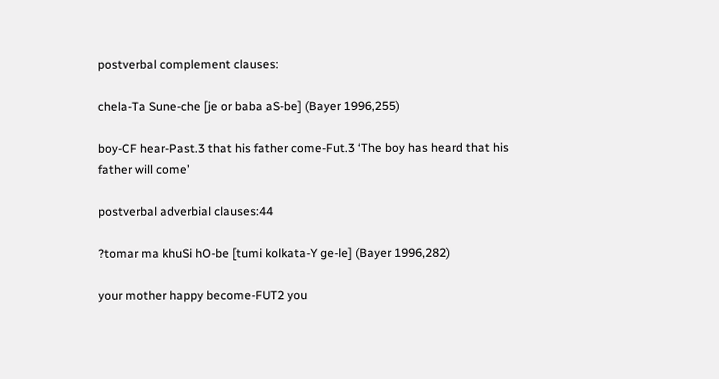postverbal complement clauses:

chela-Ta Sune-che [je or baba aS-be] (Bayer 1996,255)

boy-CF hear-Past.3 that his father come-Fut.3 ‘The boy has heard that his father will come’

postverbal adverbial clauses:44

?tomar ma khuSi hO-be [tumi kolkata-Y ge-le] (Bayer 1996,282)

your mother happy become-FUT2 you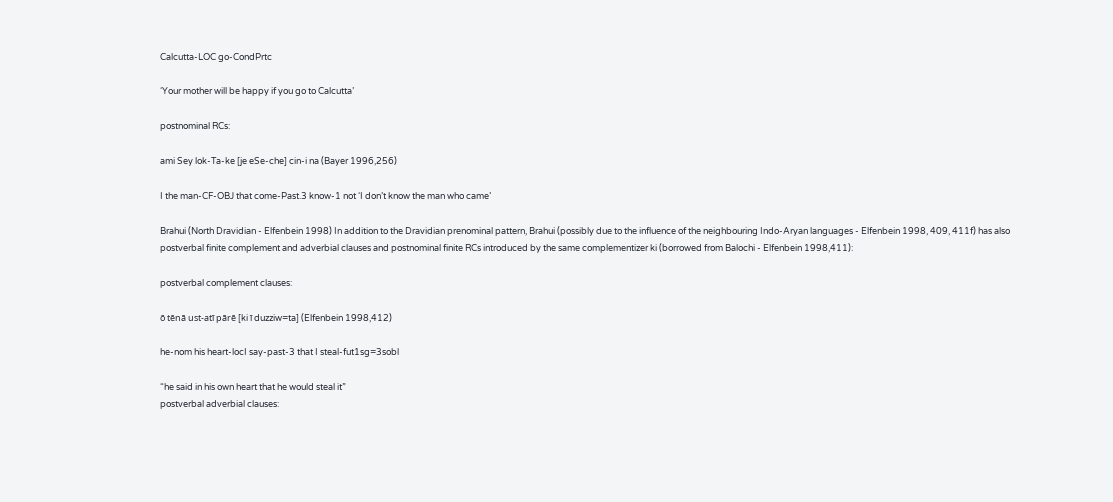Calcutta-LOC go-CondPrtc

‘Your mother will be happy if you go to Calcutta’

postnominal RCs:

ami Sey lok-Ta-ke [je eSe-che] cin-i na (Bayer 1996,256)

I the man-CF-OBJ that come-Past.3 know-1 not ‘I don’t know the man who came’

Brahui (North Dravidian - Elfenbein 1998) In addition to the Dravidian prenominal pattern, Brahui (possibly due to the influence of the neighbouring Indo-Aryan languages - Elfenbein 1998, 409, 411f) has also postverbal finite complement and adverbial clauses and postnominal finite RCs introduced by the same complementizer ki (borrowed from Balochi - Elfenbein 1998,411):

postverbal complement clauses:

ō tēnā ust-atī pārē [ki ī duzziw=ta] (Elfenbein 1998,412)

he-nom his heart-locI say-past-3 that I steal-fut1sg=3sobl

“he said in his own heart that he would steal it”
postverbal adverbial clauses: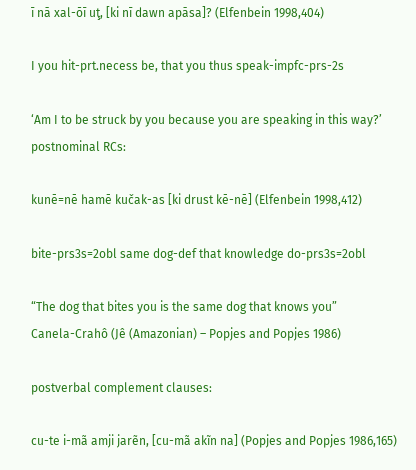ī nā xal-ōī uţ, [ki nī dawn apāsa]? (Elfenbein 1998,404)

I you hit-prt.necess be, that you thus speak-impfc-prs-2s

‘Am I to be struck by you because you are speaking in this way?’
postnominal RCs:

kunē=nē hamē kučak-as [ki drust kē-nē] (Elfenbein 1998,412)

bite-prs3s=2obl same dog-def that knowledge do-prs3s=2obl

“The dog that bites you is the same dog that knows you”
Canela-Crahô (Jê (Amazonian) – Popjes and Popjes 1986)

postverbal complement clauses:

cu-te i-mã amji jarẽn, [cu-mã akĩn na] (Popjes and Popjes 1986,165)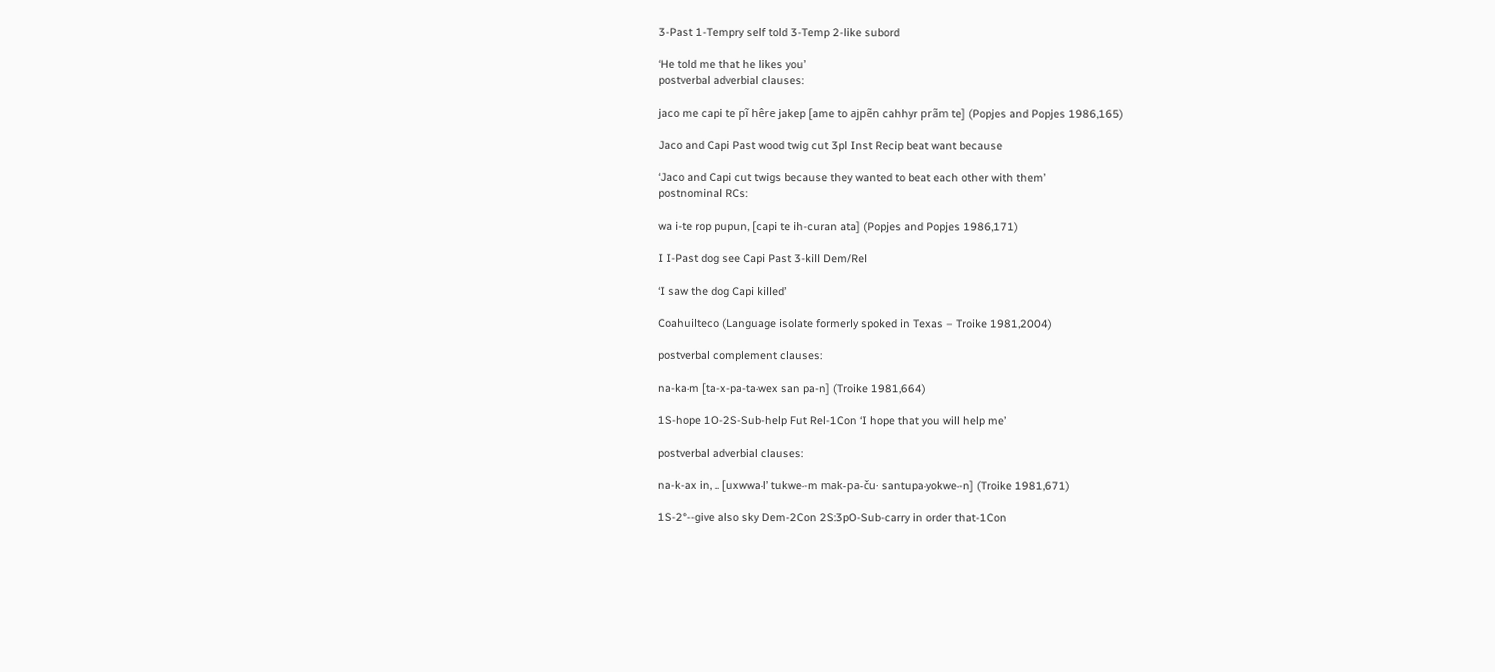3-Past 1-Tempry self told 3-Temp 2-like subord

‘He told me that he likes you’
postverbal adverbial clauses:

jaco me capi te pĩ hêre jakep [ame to ajpẽn cahhyr prãm te] (Popjes and Popjes 1986,165)

Jaco and Capi Past wood twig cut 3pl Inst Recip beat want because

‘Jaco and Capi cut twigs because they wanted to beat each other with them’
postnominal RCs:

wa i-te rop pupun, [capi te ih-curan ata] (Popjes and Popjes 1986,171)

I I-Past dog see Capi Past 3-kill Dem/Rel

‘I saw the dog Capi killed’

Coahuilteco (Language isolate formerly spoked in Texas – Troike 1981,2004)

postverbal complement clauses:

na-ka·m [ta-x-pa-ta·wex san pa-n] (Troike 1981,664)

1S-hope 1O-2S-Sub-help Fut Rel-1Con ‘I hope that you will help me’

postverbal adverbial clauses:

na-k-ax in, .. [uxwwa·l’ tukwe·-m mak-pa-ču· santupa·yokwe·-n] (Troike 1981,671)

1S-2°--give also sky Dem-2Con 2S:3pO-Sub-carry in order that-1Con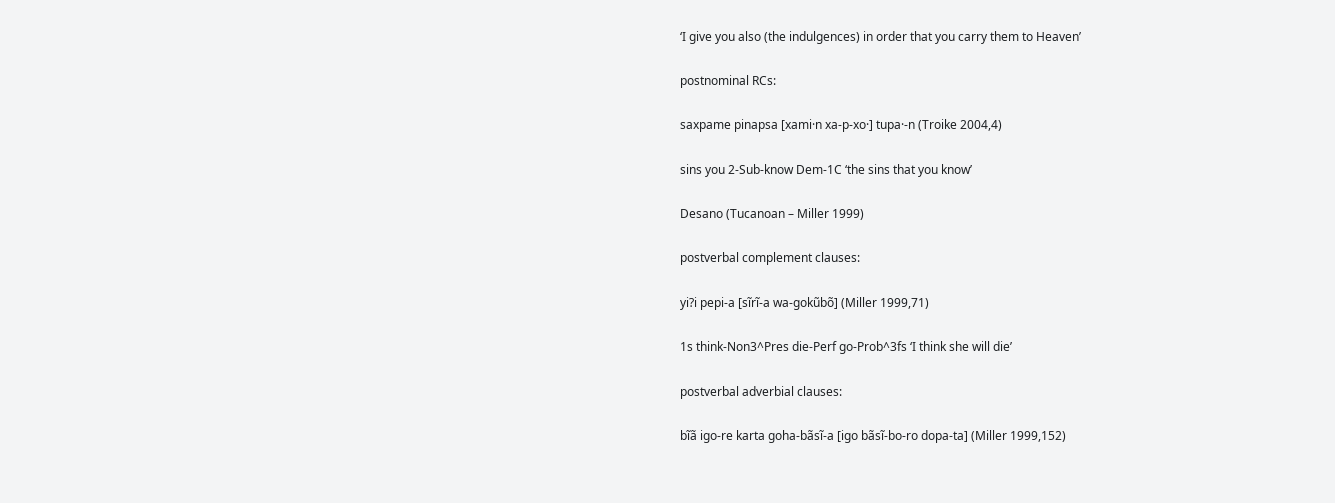‘I give you also (the indulgences) in order that you carry them to Heaven’

postnominal RCs:

saxpame pinapsa [xami·n xa-p-xo·] tupa·-n (Troike 2004,4)

sins you 2-Sub-know Dem-1C ‘the sins that you know’

Desano (Tucanoan – Miller 1999)

postverbal complement clauses:

yi?i pepi-a [sĩrĩ-a wa-gokũbõ] (Miller 1999,71)

1s think-Non3^Pres die-Perf go-Prob^3fs ‘I think she will die’

postverbal adverbial clauses:

bĩã igo-re karta goha-bãsĩ-a [igo bãsĩ-bo-ro dopa-ta] (Miller 1999,152)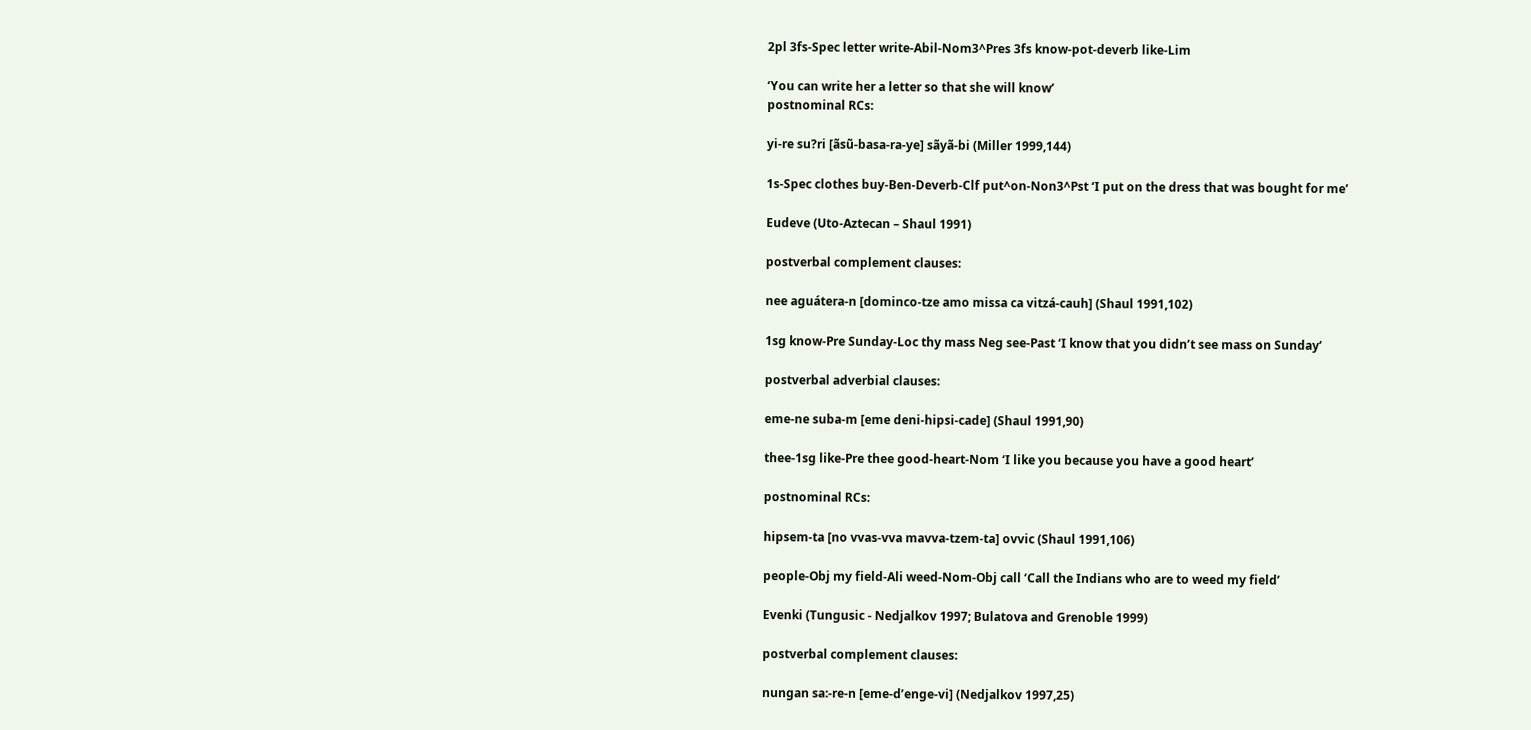2pl 3fs-Spec letter write-Abil-Nom3^Pres 3fs know-pot-deverb like-Lim

‘You can write her a letter so that she will know’
postnominal RCs:

yi-re su?ri [ãsũ-basa-ra-ye] sãyã-bi (Miller 1999,144)

1s-Spec clothes buy-Ben-Deverb-Clf put^on-Non3^Pst ‘I put on the dress that was bought for me’

Eudeve (Uto-Aztecan – Shaul 1991)

postverbal complement clauses:

nee aguátera-n [dominco-tze amo missa ca vitzá-cauh] (Shaul 1991,102)

1sg know-Pre Sunday-Loc thy mass Neg see-Past ‘I know that you didn’t see mass on Sunday’

postverbal adverbial clauses:

eme-ne suba-m [eme deni-hipsi-cade] (Shaul 1991,90)

thee-1sg like-Pre thee good-heart-Nom ‘I like you because you have a good heart’

postnominal RCs:

hipsem-ta [no vvas-vva mavva-tzem-ta] ovvic (Shaul 1991,106)

people-Obj my field-Ali weed-Nom-Obj call ‘Call the Indians who are to weed my field’

Evenki (Tungusic - Nedjalkov 1997; Bulatova and Grenoble 1999)

postverbal complement clauses:

nungan sa:-re-n [eme-d’enge-vi] (Nedjalkov 1997,25)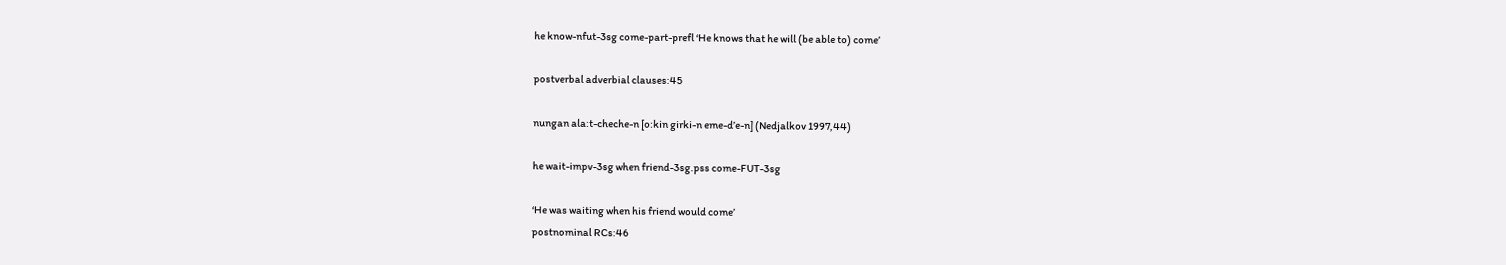he know-nfut-3sg come-part-prefl ‘He knows that he will (be able to) come’

postverbal adverbial clauses:45

nungan ala:t-cheche-n [o:kin girki-n eme-d’e-n] (Nedjalkov 1997,44)

he wait-impv-3sg when friend-3sg.pss come-FUT-3sg

‘He was waiting when his friend would come’
postnominal RCs:46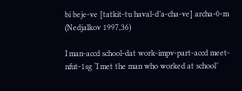bi beje-ve [tatkit-tu haval-d’a-cha-ve] archa-0-m (Nedjalkov 1997,36)

I man-accd school-dat work-impv-part-accd meet-nfut-1sg ‘I met the man who worked at school’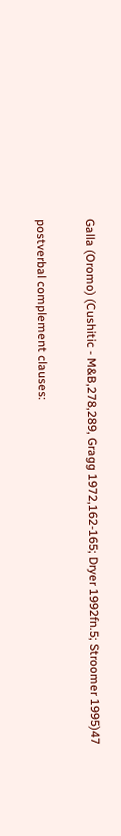Galla (Oromo) (Cushitic - M&B,278,289, Gragg 1972,162-165; Dryer 1992fn.5; Stroomer 1995)47

postverbal complement clauses: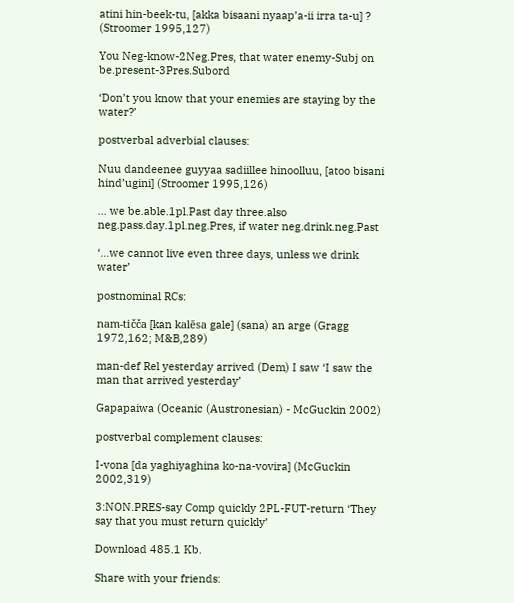atini hin-beek-tu, [akka bisaani nyaap’a-ii irra ta-u] ? (Stroomer 1995,127)

You Neg-know-2Neg.Pres, that water enemy-Subj on be.present-3Pres.Subord

‘Don’t you know that your enemies are staying by the water?’

postverbal adverbial clauses:

Nuu dandeenee guyyaa sadiillee hinoolluu, [atoo bisani hind’ugini] (Stroomer 1995,126)

… we be.able.1pl.Past day three.also neg.pass.day.1pl.neg.Pres, if water neg.drink.neg.Past

‘…we cannot live even three days, unless we drink water’

postnominal RCs:

nam-tičča [kan kalēsa gale] (sana) an arge (Gragg 1972,162; M&B,289)

man-def Rel yesterday arrived (Dem) I saw ‘I saw the man that arrived yesterday’

Gapapaiwa (Oceanic (Austronesian) - McGuckin 2002)

postverbal complement clauses:

I-vona [da yaghiyaghina ko-na-vovira] (McGuckin 2002,319)

3:NON.PRES-say Comp quickly 2PL-FUT-return ‘They say that you must return quickly’

Download 485.1 Kb.

Share with your friends: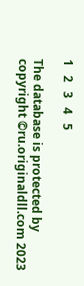1   2   3   4   5

The database is protected by copyright ©ru.originaldll.com 2023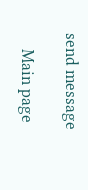send message

    Main page